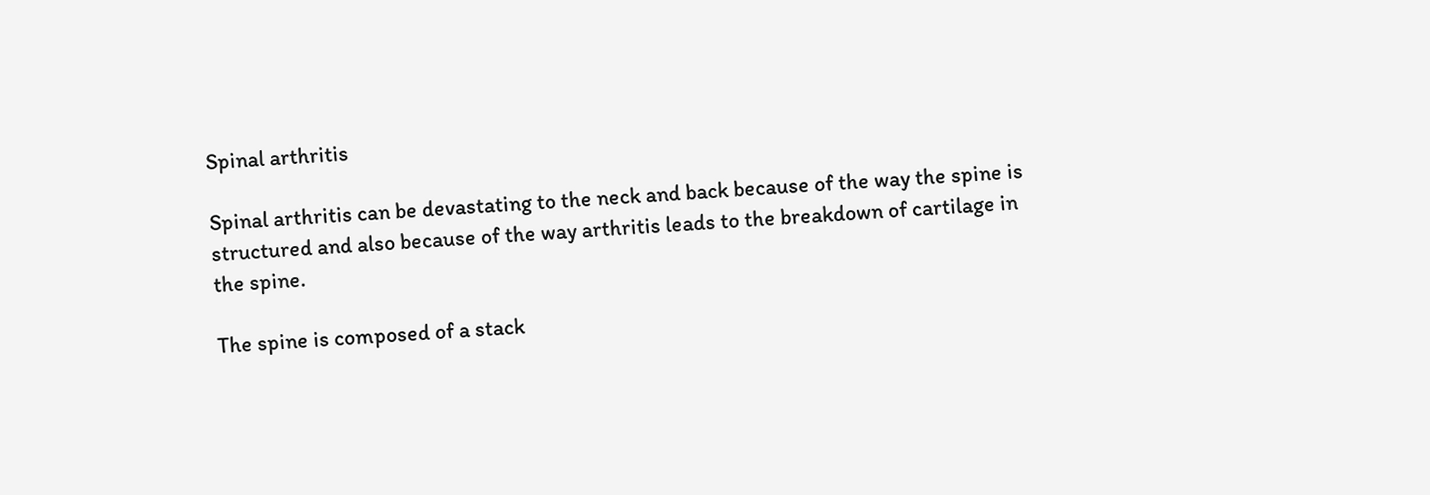Spinal arthritis

Spinal arthritis can be devastating to the neck and back because of the way the spine is structured and also because of the way arthritis leads to the breakdown of cartilage in the spine.

The spine is composed of a stack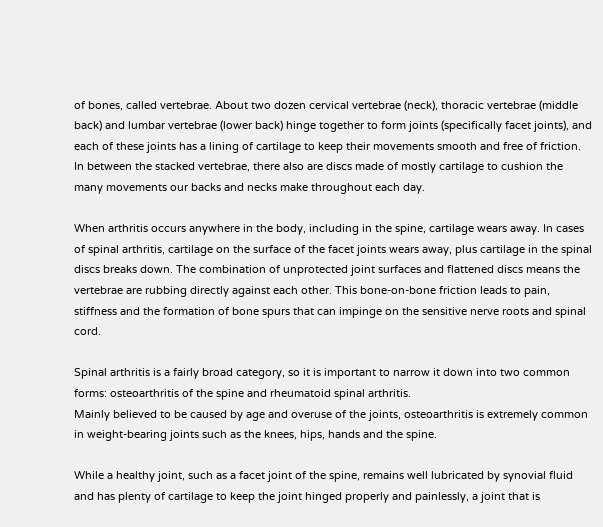of bones, called vertebrae. About two dozen cervical vertebrae (neck), thoracic vertebrae (middle back) and lumbar vertebrae (lower back) hinge together to form joints (specifically facet joints), and each of these joints has a lining of cartilage to keep their movements smooth and free of friction. In between the stacked vertebrae, there also are discs made of mostly cartilage to cushion the many movements our backs and necks make throughout each day.

When arthritis occurs anywhere in the body, including in the spine, cartilage wears away. In cases of spinal arthritis, cartilage on the surface of the facet joints wears away, plus cartilage in the spinal discs breaks down. The combination of unprotected joint surfaces and flattened discs means the vertebrae are rubbing directly against each other. This bone-on-bone friction leads to pain, stiffness and the formation of bone spurs that can impinge on the sensitive nerve roots and spinal cord.

Spinal arthritis is a fairly broad category, so it is important to narrow it down into two common forms: osteoarthritis of the spine and rheumatoid spinal arthritis.
Mainly believed to be caused by age and overuse of the joints, osteoarthritis is extremely common in weight-bearing joints such as the knees, hips, hands and the spine.

While a healthy joint, such as a facet joint of the spine, remains well lubricated by synovial fluid and has plenty of cartilage to keep the joint hinged properly and painlessly, a joint that is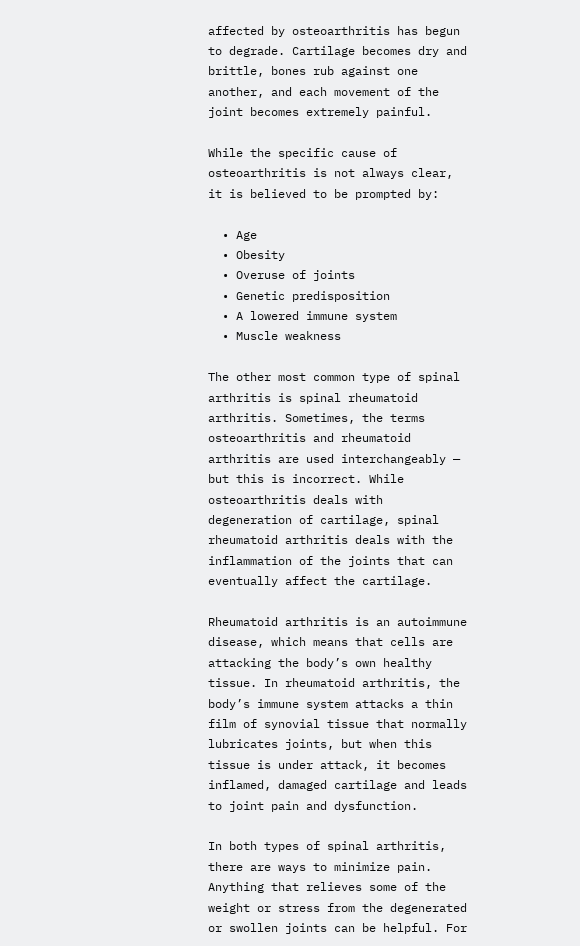affected by osteoarthritis has begun to degrade. Cartilage becomes dry and brittle, bones rub against one another, and each movement of the joint becomes extremely painful.

While the specific cause of osteoarthritis is not always clear, it is believed to be prompted by:

  • Age
  • Obesity
  • Overuse of joints
  • Genetic predisposition
  • A lowered immune system
  • Muscle weakness

The other most common type of spinal arthritis is spinal rheumatoid arthritis. Sometimes, the terms osteoarthritis and rheumatoid arthritis are used interchangeably — but this is incorrect. While osteoarthritis deals with degeneration of cartilage, spinal rheumatoid arthritis deals with the inflammation of the joints that can eventually affect the cartilage.

Rheumatoid arthritis is an autoimmune disease, which means that cells are attacking the body’s own healthy tissue. In rheumatoid arthritis, the body’s immune system attacks a thin film of synovial tissue that normally lubricates joints, but when this tissue is under attack, it becomes inflamed, damaged cartilage and leads to joint pain and dysfunction.

In both types of spinal arthritis, there are ways to minimize pain. Anything that relieves some of the weight or stress from the degenerated or swollen joints can be helpful. For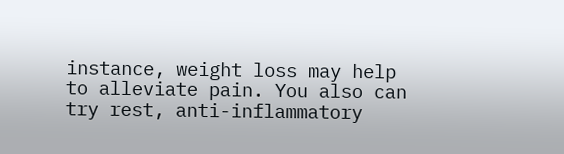instance, weight loss may help to alleviate pain. You also can try rest, anti-inflammatory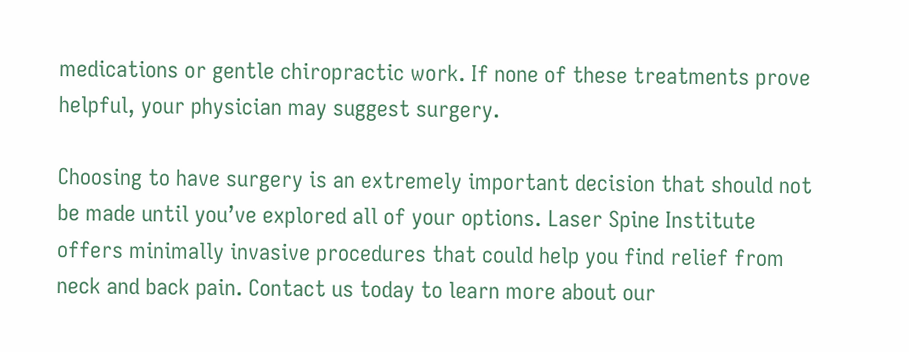medications or gentle chiropractic work. If none of these treatments prove helpful, your physician may suggest surgery.

Choosing to have surgery is an extremely important decision that should not be made until you’ve explored all of your options. Laser Spine Institute offers minimally invasive procedures that could help you find relief from neck and back pain. Contact us today to learn more about our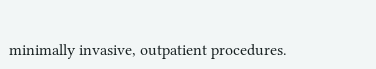minimally invasive, outpatient procedures.